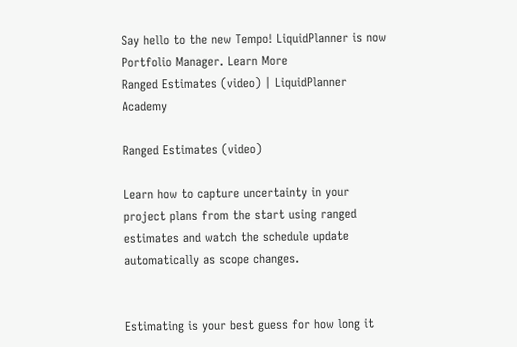Say hello to the new Tempo! LiquidPlanner is now Portfolio Manager. Learn More
Ranged Estimates (video) | LiquidPlanner Academy

Ranged Estimates (video)

Learn how to capture uncertainty in your project plans from the start using ranged estimates and watch the schedule update automatically as scope changes.


Estimating is your best guess for how long it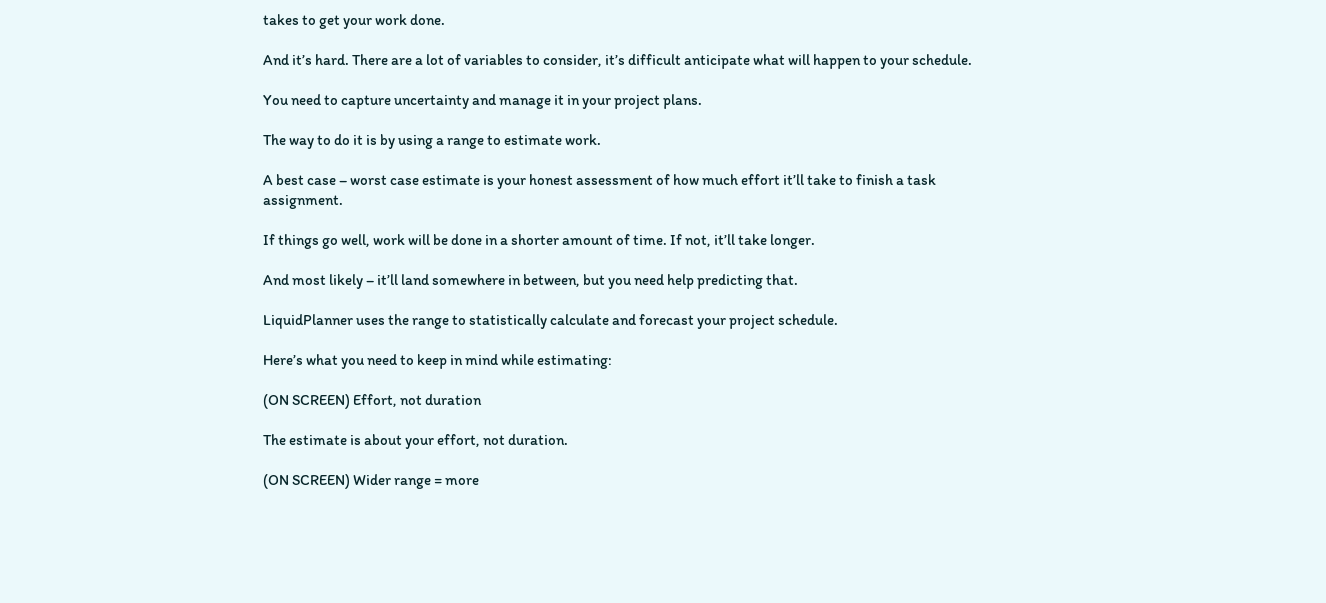takes to get your work done.

And it’s hard. There are a lot of variables to consider, it’s difficult anticipate what will happen to your schedule.

You need to capture uncertainty and manage it in your project plans.

The way to do it is by using a range to estimate work.

A best case – worst case estimate is your honest assessment of how much effort it’ll take to finish a task assignment.

If things go well, work will be done in a shorter amount of time. If not, it’ll take longer.

And most likely – it’ll land somewhere in between, but you need help predicting that.

LiquidPlanner uses the range to statistically calculate and forecast your project schedule.

Here’s what you need to keep in mind while estimating:

(ON SCREEN) Effort, not duration

The estimate is about your effort, not duration.

(ON SCREEN) Wider range = more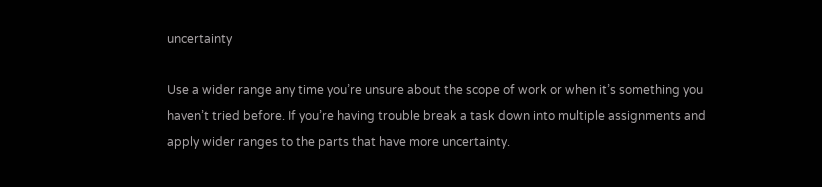uncertainty

Use a wider range any time you’re unsure about the scope of work or when it’s something you haven’t tried before. If you’re having trouble break a task down into multiple assignments and apply wider ranges to the parts that have more uncertainty.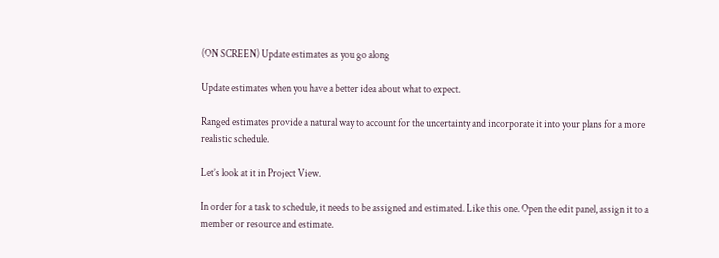(ON SCREEN) Update estimates as you go along

Update estimates when you have a better idea about what to expect.

Ranged estimates provide a natural way to account for the uncertainty and incorporate it into your plans for a more realistic schedule.

Let’s look at it in Project View.

In order for a task to schedule, it needs to be assigned and estimated. Like this one. Open the edit panel, assign it to a member or resource and estimate.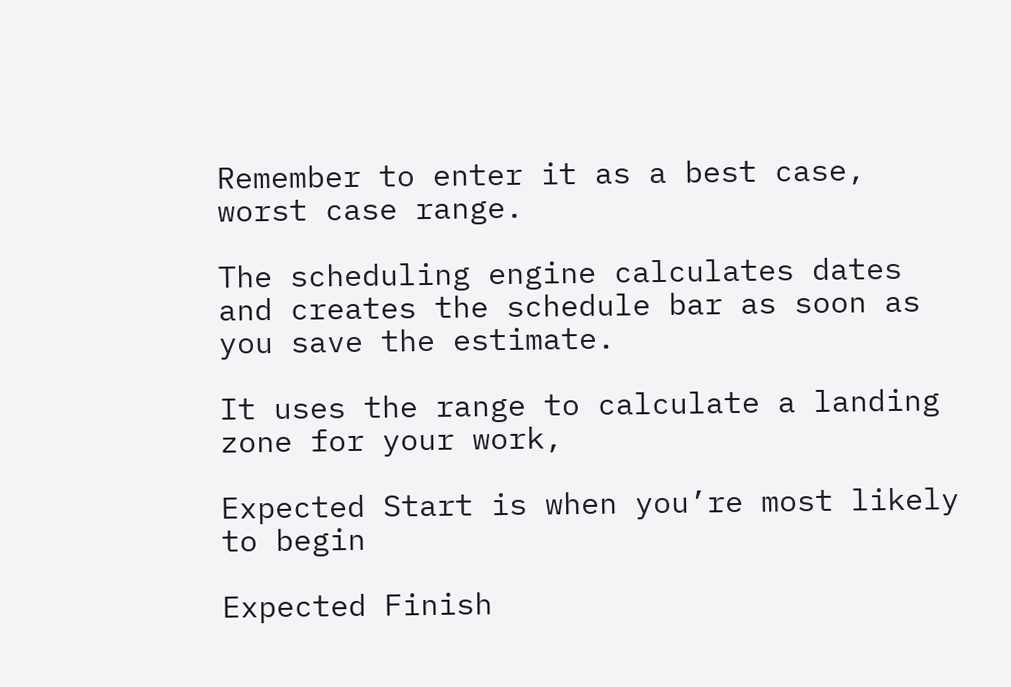Remember to enter it as a best case, worst case range.

The scheduling engine calculates dates and creates the schedule bar as soon as you save the estimate.

It uses the range to calculate a landing zone for your work,

Expected Start is when you’re most likely to begin

Expected Finish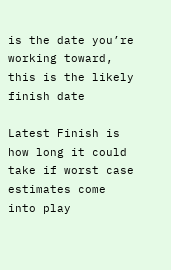is the date you’re working toward, this is the likely finish date

Latest Finish is how long it could take if worst case estimates come into play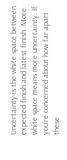Uncertainty is the white space between expected finish and latest finish. More white space means more uncertainty. If you’re concerned about how far apart these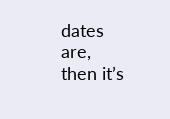dates are, then it’s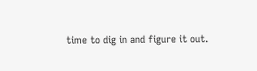time to dig in and figure it out.